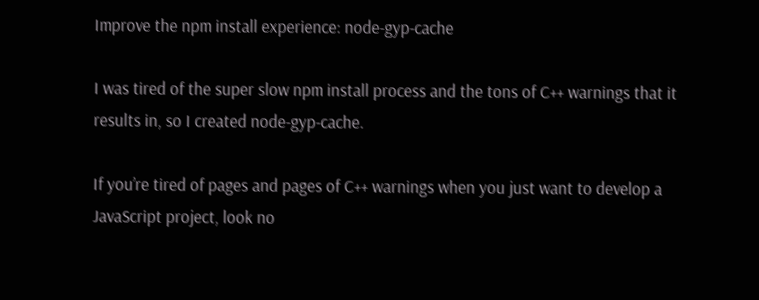Improve the npm install experience: node-gyp-cache

I was tired of the super slow npm install process and the tons of C++ warnings that it results in, so I created node-gyp-cache.

If you’re tired of pages and pages of C++ warnings when you just want to develop a JavaScript project, look no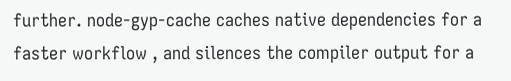further. node-gyp-cache caches native dependencies for a faster workflow , and silences the compiler output for a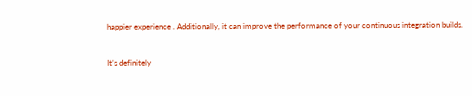happier experience . Additionally, it can improve the performance of your continuous integration builds.

It’s definitely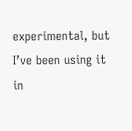experimental, but I’ve been using it in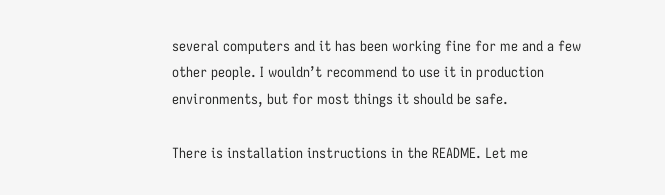several computers and it has been working fine for me and a few other people. I wouldn’t recommend to use it in production environments, but for most things it should be safe.

There is installation instructions in the README. Let me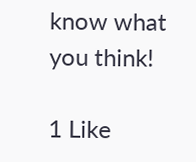know what you think!

1 Like